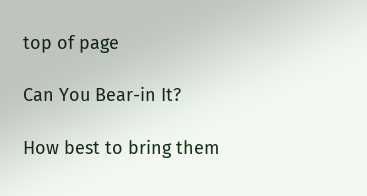top of page

Can You Bear-in It?

How best to bring them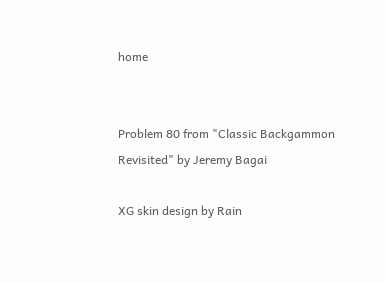home


Problem 80 from "Classic Backgammon Revisited" by Jeremy Bagai

XG skin design by Rain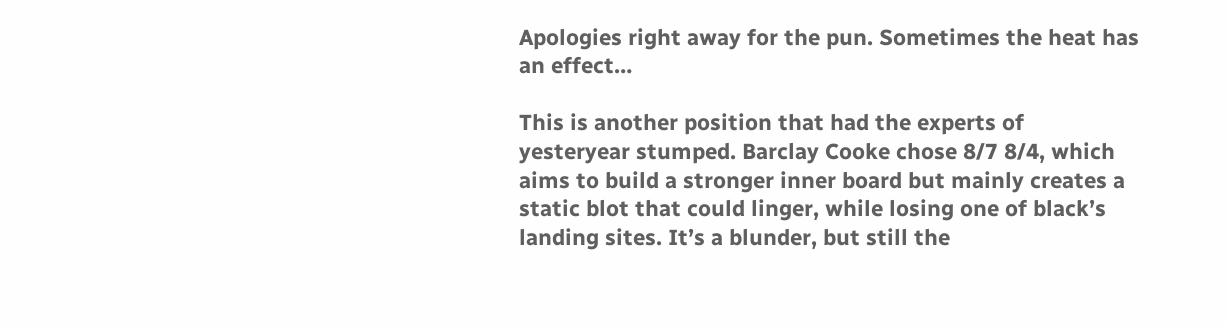Apologies right away for the pun. Sometimes the heat has an effect…

This is another position that had the experts of yesteryear stumped. Barclay Cooke chose 8/7 8/4, which aims to build a stronger inner board but mainly creates a static blot that could linger, while losing one of black’s landing sites. It’s a blunder, but still the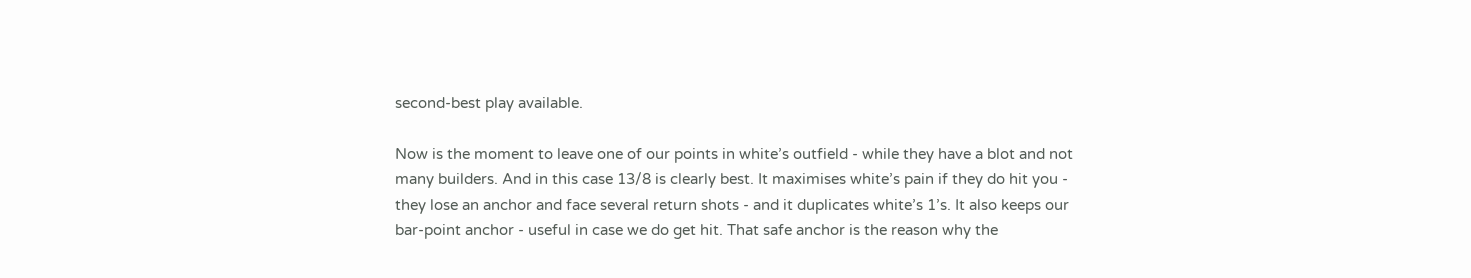second-best play available.

Now is the moment to leave one of our points in white’s outfield - while they have a blot and not many builders. And in this case 13/8 is clearly best. It maximises white’s pain if they do hit you - they lose an anchor and face several return shots - and it duplicates white’s 1’s. It also keeps our bar-point anchor - useful in case we do get hit. That safe anchor is the reason why the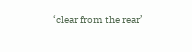‘clear from the rear’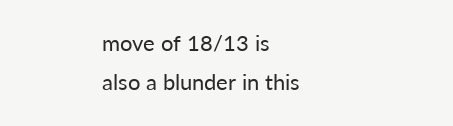move of 18/13 is also a blunder in this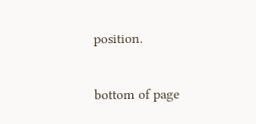position.

bottom of page